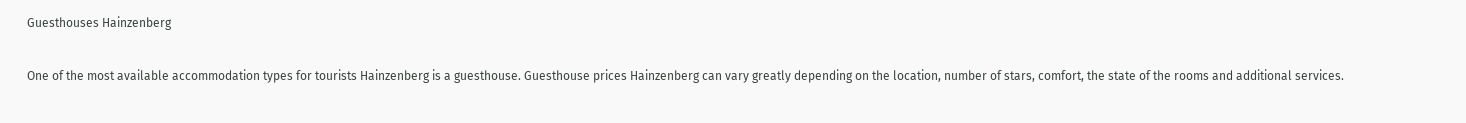Guesthouses Hainzenberg

One of the most available accommodation types for tourists Hainzenberg is a guesthouse. Guesthouse prices Hainzenberg can vary greatly depending on the location, number of stars, comfort, the state of the rooms and additional services.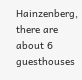Hainzenberg, there are about 6 guesthouses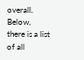overall. Below, there is a list of all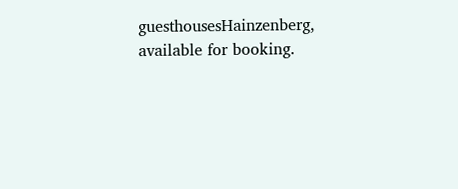guesthousesHainzenberg, available for booking.